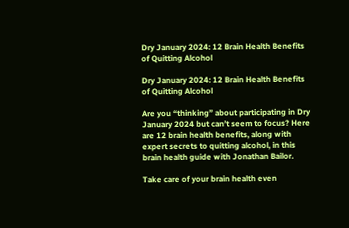Dry January 2024: 12 Brain Health Benefits of Quitting Alcohol

Dry January 2024: 12 Brain Health Benefits of Quitting Alcohol

Are you “thinking” about participating in Dry January 2024 but can’t seem to focus? Here are 12 brain health benefits, along with expert secrets to quitting alcohol, in this brain health guide with Jonathan Bailor.

Take care of your brain health even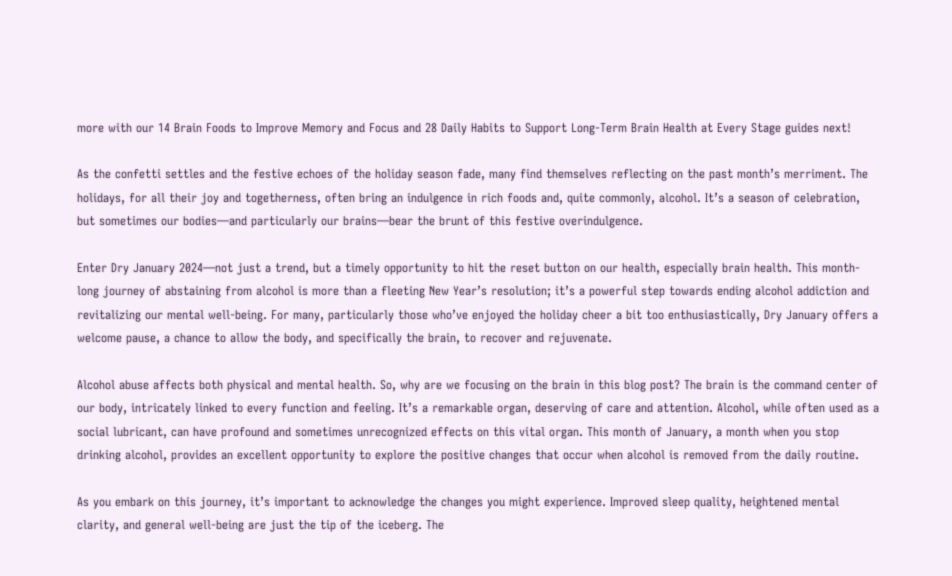more with our 14 Brain Foods to Improve Memory and Focus and 28 Daily Habits to Support Long-Term Brain Health at Every Stage guides next!

As the confetti settles and the festive echoes of the holiday season fade, many find themselves reflecting on the past month’s merriment. The holidays, for all their joy and togetherness, often bring an indulgence in rich foods and, quite commonly, alcohol. It’s a season of celebration, but sometimes our bodies—and particularly our brains—bear the brunt of this festive overindulgence.

Enter Dry January 2024—not just a trend, but a timely opportunity to hit the reset button on our health, especially brain health. This month-long journey of abstaining from alcohol is more than a fleeting New Year’s resolution; it’s a powerful step towards ending alcohol addiction and revitalizing our mental well-being. For many, particularly those who’ve enjoyed the holiday cheer a bit too enthusiastically, Dry January offers a welcome pause, a chance to allow the body, and specifically the brain, to recover and rejuvenate.

Alcohol abuse affects both physical and mental health. So, why are we focusing on the brain in this blog post? The brain is the command center of our body, intricately linked to every function and feeling. It’s a remarkable organ, deserving of care and attention. Alcohol, while often used as a social lubricant, can have profound and sometimes unrecognized effects on this vital organ. This month of January, a month when you stop drinking alcohol, provides an excellent opportunity to explore the positive changes that occur when alcohol is removed from the daily routine.

As you embark on this journey, it’s important to acknowledge the changes you might experience. Improved sleep quality, heightened mental clarity, and general well-being are just the tip of the iceberg. The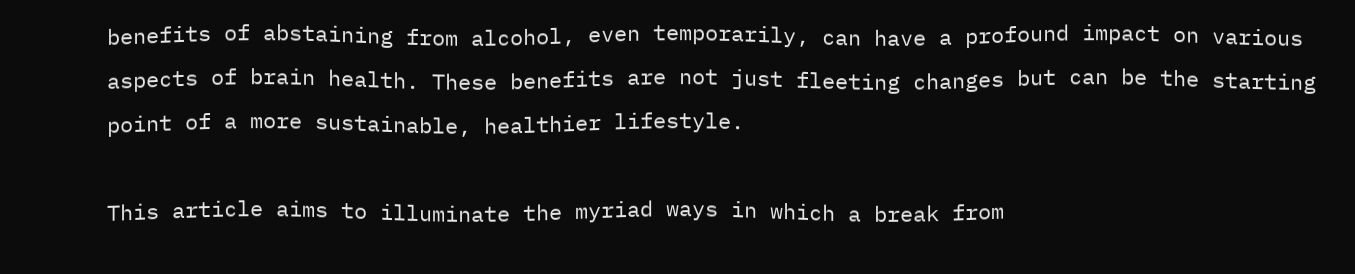benefits of abstaining from alcohol, even temporarily, can have a profound impact on various aspects of brain health. These benefits are not just fleeting changes but can be the starting point of a more sustainable, healthier lifestyle.

This article aims to illuminate the myriad ways in which a break from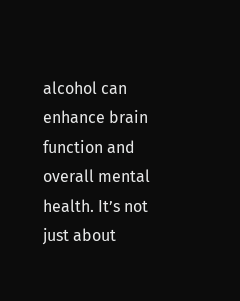alcohol can enhance brain function and overall mental health. It’s not just about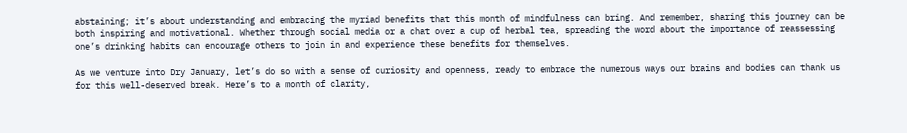abstaining; it’s about understanding and embracing the myriad benefits that this month of mindfulness can bring. And remember, sharing this journey can be both inspiring and motivational. Whether through social media or a chat over a cup of herbal tea, spreading the word about the importance of reassessing one’s drinking habits can encourage others to join in and experience these benefits for themselves.

As we venture into Dry January, let’s do so with a sense of curiosity and openness, ready to embrace the numerous ways our brains and bodies can thank us for this well-deserved break. Here’s to a month of clarity,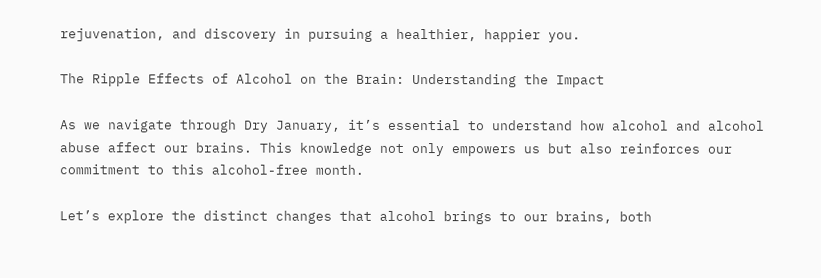rejuvenation, and discovery in pursuing a healthier, happier you.

The Ripple Effects of Alcohol on the Brain: Understanding the Impact

As we navigate through Dry January, it’s essential to understand how alcohol and alcohol abuse affect our brains. This knowledge not only empowers us but also reinforces our commitment to this alcohol-free month.

Let’s explore the distinct changes that alcohol brings to our brains, both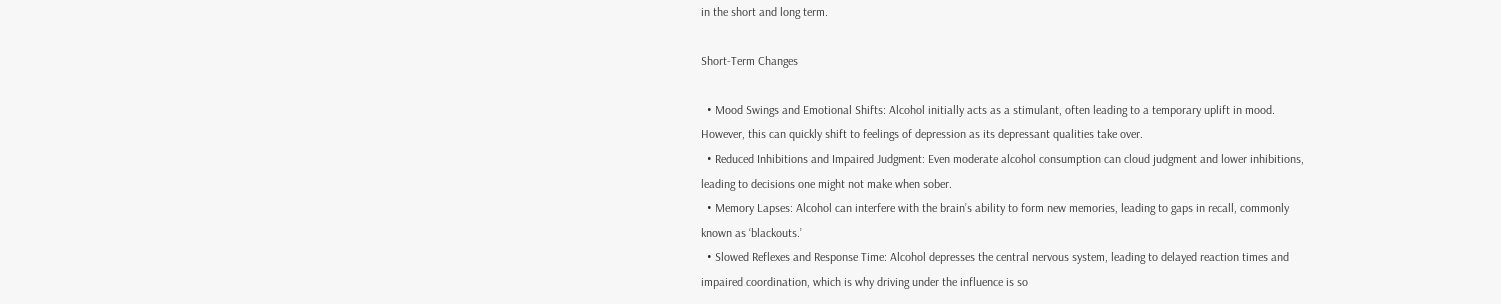in the short and long term.

Short-Term Changes

  • Mood Swings and Emotional Shifts: Alcohol initially acts as a stimulant, often leading to a temporary uplift in mood. However, this can quickly shift to feelings of depression as its depressant qualities take over.
  • Reduced Inhibitions and Impaired Judgment: Even moderate alcohol consumption can cloud judgment and lower inhibitions, leading to decisions one might not make when sober.
  • Memory Lapses: Alcohol can interfere with the brain’s ability to form new memories, leading to gaps in recall, commonly known as ‘blackouts.’
  • Slowed Reflexes and Response Time: Alcohol depresses the central nervous system, leading to delayed reaction times and impaired coordination, which is why driving under the influence is so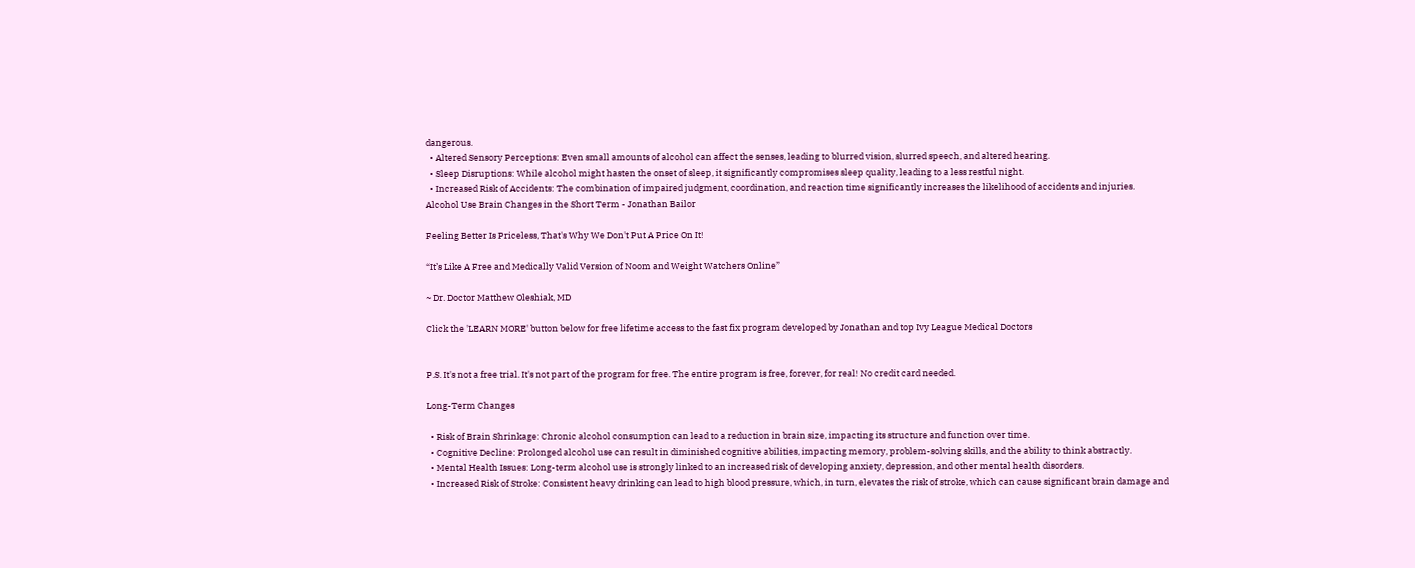dangerous.
  • Altered Sensory Perceptions: Even small amounts of alcohol can affect the senses, leading to blurred vision, slurred speech, and altered hearing.
  • Sleep Disruptions: While alcohol might hasten the onset of sleep, it significantly compromises sleep quality, leading to a less restful night.
  • Increased Risk of Accidents: The combination of impaired judgment, coordination, and reaction time significantly increases the likelihood of accidents and injuries.
Alcohol Use Brain Changes in the Short Term - Jonathan Bailor

Feeling Better Is Priceless, That's Why We Don't Put A Price On It!

“It’s Like A Free and Medically Valid Version of Noom and Weight Watchers Online”

~ Dr. Doctor Matthew Oleshiak, MD

Click the 'LEARN MORE' button below for free lifetime access to the fast fix program developed by Jonathan and top Ivy League Medical Doctors


P.S. It's not a free trial. It's not part of the program for free. The entire program is free, forever, for real! No credit card needed.

Long-Term Changes

  • Risk of Brain Shrinkage: Chronic alcohol consumption can lead to a reduction in brain size, impacting its structure and function over time.
  • Cognitive Decline: Prolonged alcohol use can result in diminished cognitive abilities, impacting memory, problem-solving skills, and the ability to think abstractly.
  • Mental Health Issues: Long-term alcohol use is strongly linked to an increased risk of developing anxiety, depression, and other mental health disorders.
  • Increased Risk of Stroke: Consistent heavy drinking can lead to high blood pressure, which, in turn, elevates the risk of stroke, which can cause significant brain damage and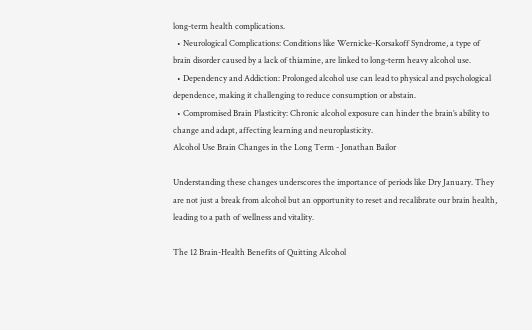long-term health complications.
  • Neurological Complications: Conditions like Wernicke-Korsakoff Syndrome, a type of brain disorder caused by a lack of thiamine, are linked to long-term heavy alcohol use.
  • Dependency and Addiction: Prolonged alcohol use can lead to physical and psychological dependence, making it challenging to reduce consumption or abstain.
  • Compromised Brain Plasticity: Chronic alcohol exposure can hinder the brain’s ability to change and adapt, affecting learning and neuroplasticity.
Alcohol Use Brain Changes in the Long Term - Jonathan Bailor

Understanding these changes underscores the importance of periods like Dry January. They are not just a break from alcohol but an opportunity to reset and recalibrate our brain health, leading to a path of wellness and vitality.

The 12 Brain-Health Benefits of Quitting Alcohol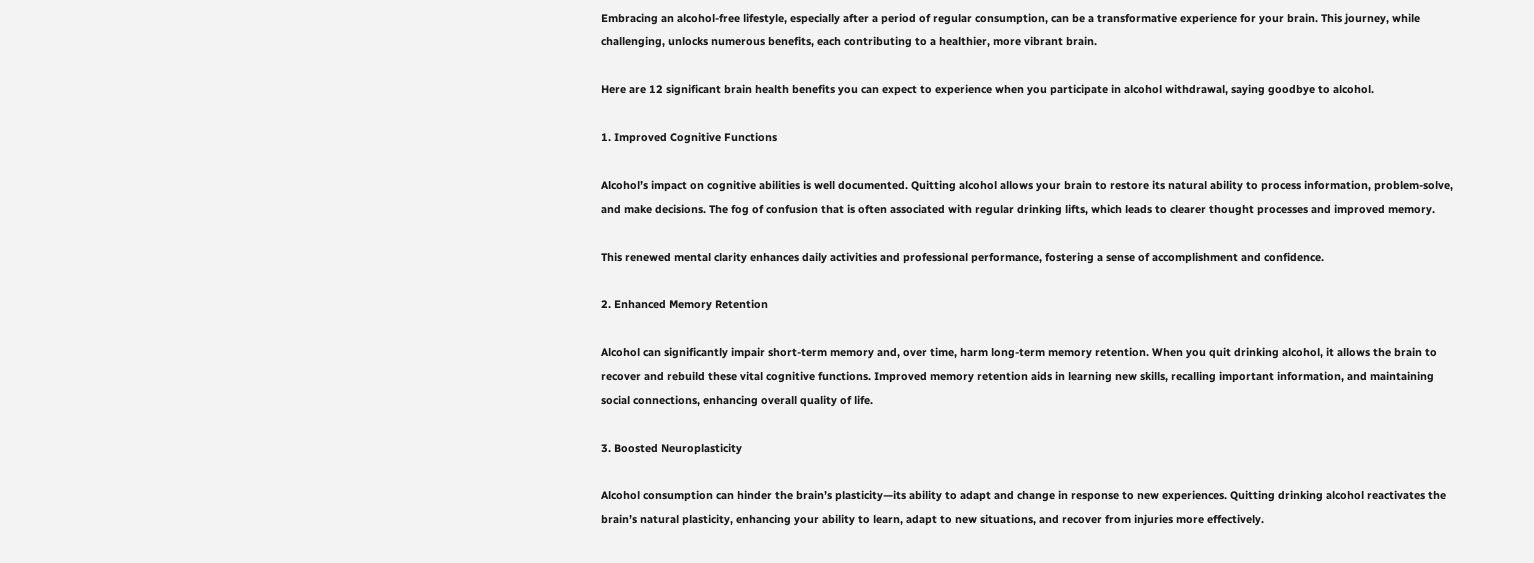Embracing an alcohol-free lifestyle, especially after a period of regular consumption, can be a transformative experience for your brain. This journey, while challenging, unlocks numerous benefits, each contributing to a healthier, more vibrant brain.

Here are 12 significant brain health benefits you can expect to experience when you participate in alcohol withdrawal, saying goodbye to alcohol.

1. Improved Cognitive Functions

Alcohol’s impact on cognitive abilities is well documented. Quitting alcohol allows your brain to restore its natural ability to process information, problem-solve, and make decisions. The fog of confusion that is often associated with regular drinking lifts, which leads to clearer thought processes and improved memory.

This renewed mental clarity enhances daily activities and professional performance, fostering a sense of accomplishment and confidence.

2. Enhanced Memory Retention

Alcohol can significantly impair short-term memory and, over time, harm long-term memory retention. When you quit drinking alcohol, it allows the brain to recover and rebuild these vital cognitive functions. Improved memory retention aids in learning new skills, recalling important information, and maintaining social connections, enhancing overall quality of life.

3. Boosted Neuroplasticity

Alcohol consumption can hinder the brain’s plasticity—its ability to adapt and change in response to new experiences. Quitting drinking alcohol reactivates the brain’s natural plasticity, enhancing your ability to learn, adapt to new situations, and recover from injuries more effectively.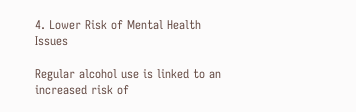4. Lower Risk of Mental Health Issues

Regular alcohol use is linked to an increased risk of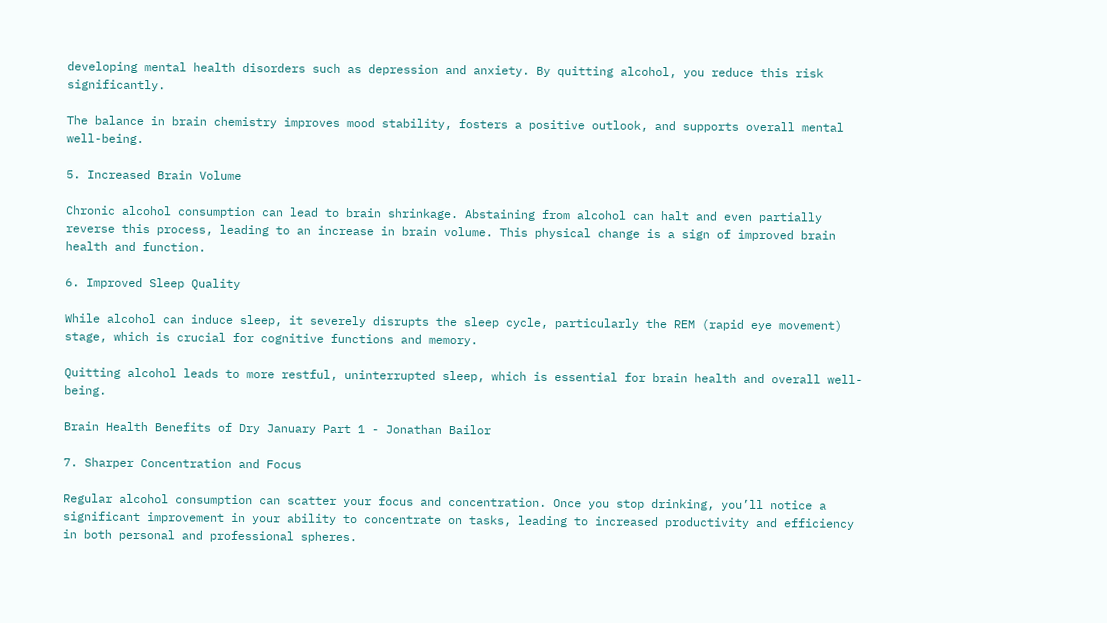developing mental health disorders such as depression and anxiety. By quitting alcohol, you reduce this risk significantly.

The balance in brain chemistry improves mood stability, fosters a positive outlook, and supports overall mental well-being.

5. Increased Brain Volume

Chronic alcohol consumption can lead to brain shrinkage. Abstaining from alcohol can halt and even partially reverse this process, leading to an increase in brain volume. This physical change is a sign of improved brain health and function.

6. Improved Sleep Quality

While alcohol can induce sleep, it severely disrupts the sleep cycle, particularly the REM (rapid eye movement) stage, which is crucial for cognitive functions and memory.

Quitting alcohol leads to more restful, uninterrupted sleep, which is essential for brain health and overall well-being.

Brain Health Benefits of Dry January Part 1 - Jonathan Bailor

7. Sharper Concentration and Focus

Regular alcohol consumption can scatter your focus and concentration. Once you stop drinking, you’ll notice a significant improvement in your ability to concentrate on tasks, leading to increased productivity and efficiency in both personal and professional spheres.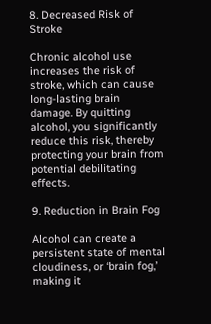8. Decreased Risk of Stroke

Chronic alcohol use increases the risk of stroke, which can cause long-lasting brain damage. By quitting alcohol, you significantly reduce this risk, thereby protecting your brain from potential debilitating effects.

9. Reduction in Brain Fog

Alcohol can create a persistent state of mental cloudiness, or ‘brain fog,’ making it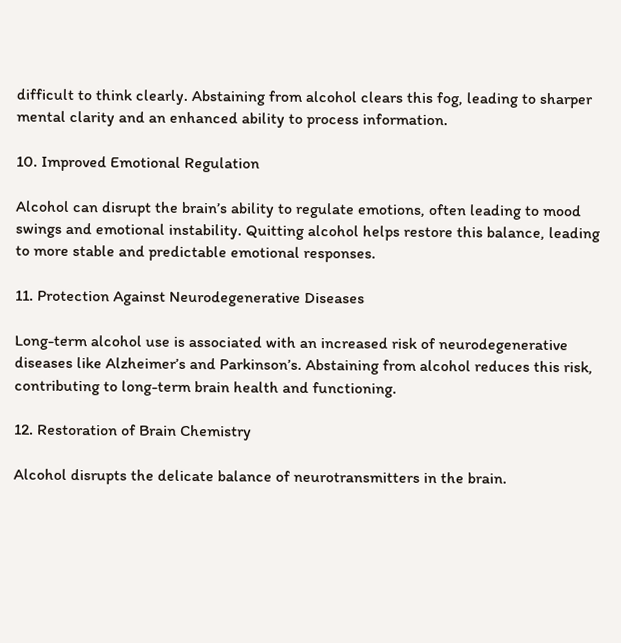difficult to think clearly. Abstaining from alcohol clears this fog, leading to sharper mental clarity and an enhanced ability to process information.

10. Improved Emotional Regulation

Alcohol can disrupt the brain’s ability to regulate emotions, often leading to mood swings and emotional instability. Quitting alcohol helps restore this balance, leading to more stable and predictable emotional responses.

11. Protection Against Neurodegenerative Diseases

Long-term alcohol use is associated with an increased risk of neurodegenerative diseases like Alzheimer’s and Parkinson’s. Abstaining from alcohol reduces this risk, contributing to long-term brain health and functioning.

12. Restoration of Brain Chemistry

Alcohol disrupts the delicate balance of neurotransmitters in the brain.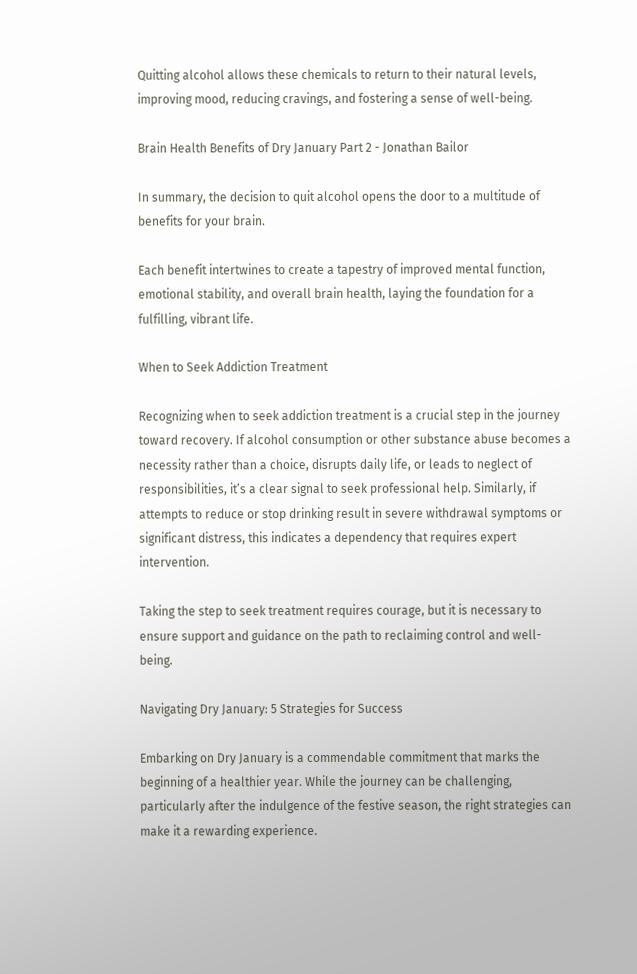Quitting alcohol allows these chemicals to return to their natural levels, improving mood, reducing cravings, and fostering a sense of well-being.

Brain Health Benefits of Dry January Part 2 - Jonathan Bailor

In summary, the decision to quit alcohol opens the door to a multitude of benefits for your brain.

Each benefit intertwines to create a tapestry of improved mental function, emotional stability, and overall brain health, laying the foundation for a fulfilling, vibrant life.

When to Seek Addiction Treatment

Recognizing when to seek addiction treatment is a crucial step in the journey toward recovery. If alcohol consumption or other substance abuse becomes a necessity rather than a choice, disrupts daily life, or leads to neglect of responsibilities, it’s a clear signal to seek professional help. Similarly, if attempts to reduce or stop drinking result in severe withdrawal symptoms or significant distress, this indicates a dependency that requires expert intervention.

Taking the step to seek treatment requires courage, but it is necessary to ensure support and guidance on the path to reclaiming control and well-being.

Navigating Dry January: 5 Strategies for Success

Embarking on Dry January is a commendable commitment that marks the beginning of a healthier year. While the journey can be challenging, particularly after the indulgence of the festive season, the right strategies can make it a rewarding experience.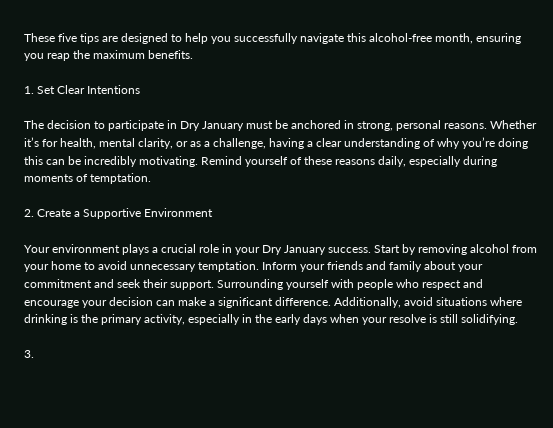These five tips are designed to help you successfully navigate this alcohol-free month, ensuring you reap the maximum benefits.

1. Set Clear Intentions

The decision to participate in Dry January must be anchored in strong, personal reasons. Whether it’s for health, mental clarity, or as a challenge, having a clear understanding of why you’re doing this can be incredibly motivating. Remind yourself of these reasons daily, especially during moments of temptation.

2. Create a Supportive Environment

Your environment plays a crucial role in your Dry January success. Start by removing alcohol from your home to avoid unnecessary temptation. Inform your friends and family about your commitment and seek their support. Surrounding yourself with people who respect and encourage your decision can make a significant difference. Additionally, avoid situations where drinking is the primary activity, especially in the early days when your resolve is still solidifying.

3.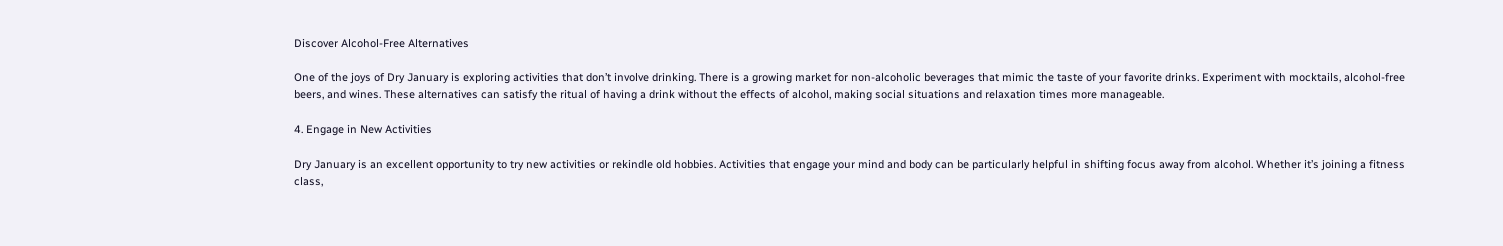Discover Alcohol-Free Alternatives

One of the joys of Dry January is exploring activities that don’t involve drinking. There is a growing market for non-alcoholic beverages that mimic the taste of your favorite drinks. Experiment with mocktails, alcohol-free beers, and wines. These alternatives can satisfy the ritual of having a drink without the effects of alcohol, making social situations and relaxation times more manageable.

4. Engage in New Activities

Dry January is an excellent opportunity to try new activities or rekindle old hobbies. Activities that engage your mind and body can be particularly helpful in shifting focus away from alcohol. Whether it’s joining a fitness class,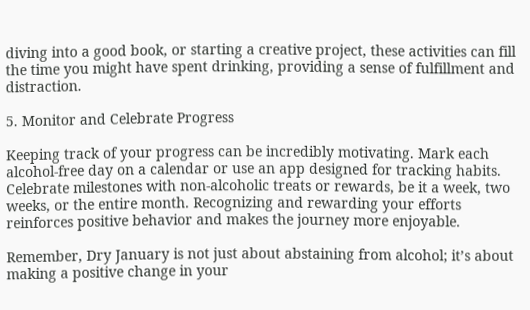diving into a good book, or starting a creative project, these activities can fill the time you might have spent drinking, providing a sense of fulfillment and distraction.

5. Monitor and Celebrate Progress

Keeping track of your progress can be incredibly motivating. Mark each alcohol-free day on a calendar or use an app designed for tracking habits. Celebrate milestones with non-alcoholic treats or rewards, be it a week, two weeks, or the entire month. Recognizing and rewarding your efforts reinforces positive behavior and makes the journey more enjoyable.

Remember, Dry January is not just about abstaining from alcohol; it’s about making a positive change in your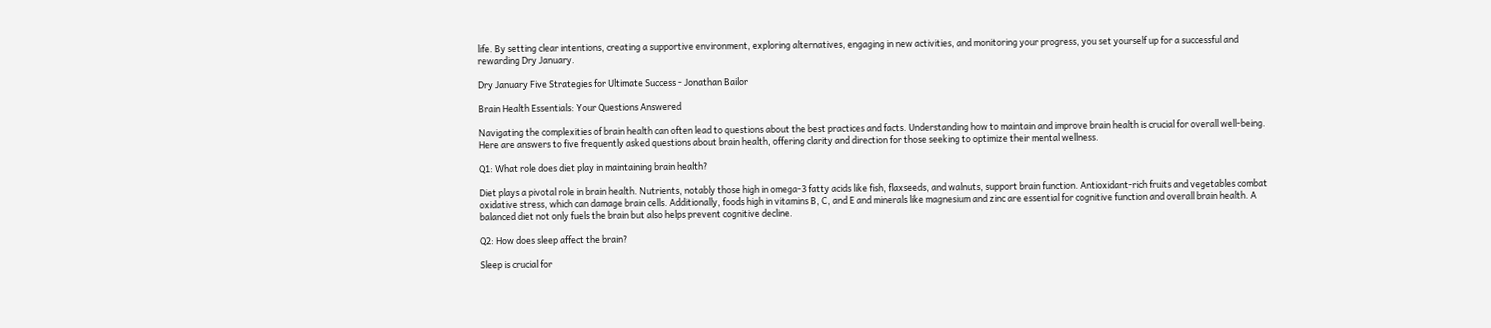life. By setting clear intentions, creating a supportive environment, exploring alternatives, engaging in new activities, and monitoring your progress, you set yourself up for a successful and rewarding Dry January.

Dry January Five Strategies for Ultimate Success - Jonathan Bailor

Brain Health Essentials: Your Questions Answered

Navigating the complexities of brain health can often lead to questions about the best practices and facts. Understanding how to maintain and improve brain health is crucial for overall well-being. Here are answers to five frequently asked questions about brain health, offering clarity and direction for those seeking to optimize their mental wellness.

Q1: What role does diet play in maintaining brain health?

Diet plays a pivotal role in brain health. Nutrients, notably those high in omega-3 fatty acids like fish, flaxseeds, and walnuts, support brain function. Antioxidant-rich fruits and vegetables combat oxidative stress, which can damage brain cells. Additionally, foods high in vitamins B, C, and E and minerals like magnesium and zinc are essential for cognitive function and overall brain health. A balanced diet not only fuels the brain but also helps prevent cognitive decline.

Q2: How does sleep affect the brain?

Sleep is crucial for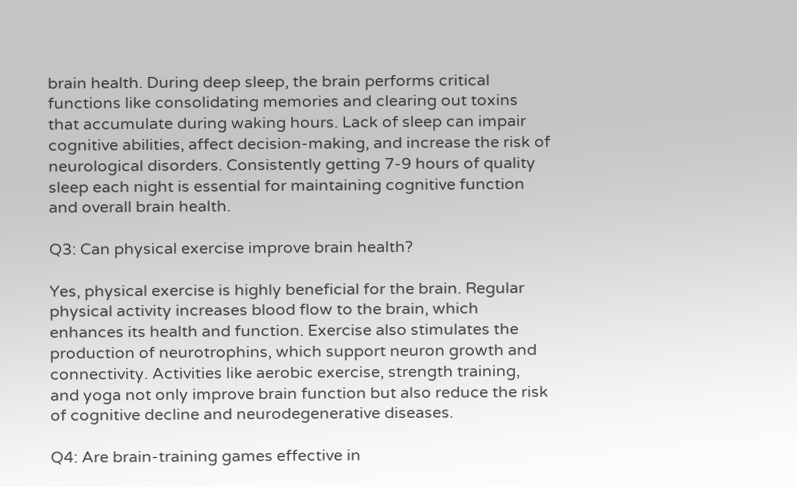brain health. During deep sleep, the brain performs critical functions like consolidating memories and clearing out toxins that accumulate during waking hours. Lack of sleep can impair cognitive abilities, affect decision-making, and increase the risk of neurological disorders. Consistently getting 7-9 hours of quality sleep each night is essential for maintaining cognitive function and overall brain health.

Q3: Can physical exercise improve brain health?

Yes, physical exercise is highly beneficial for the brain. Regular physical activity increases blood flow to the brain, which enhances its health and function. Exercise also stimulates the production of neurotrophins, which support neuron growth and connectivity. Activities like aerobic exercise, strength training, and yoga not only improve brain function but also reduce the risk of cognitive decline and neurodegenerative diseases.

Q4: Are brain-training games effective in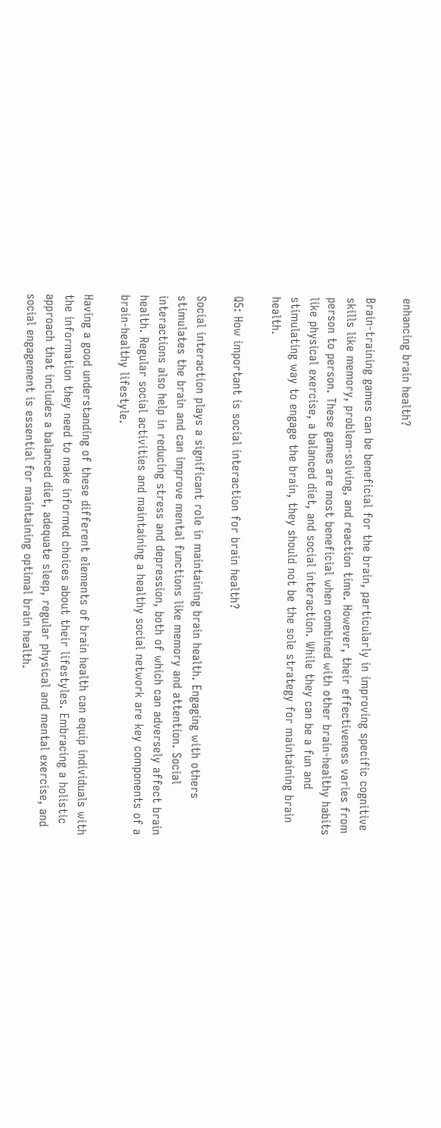enhancing brain health?

Brain-training games can be beneficial for the brain, particularly in improving specific cognitive skills like memory, problem-solving, and reaction time. However, their effectiveness varies from person to person. These games are most beneficial when combined with other brain-healthy habits like physical exercise, a balanced diet, and social interaction. While they can be a fun and stimulating way to engage the brain, they should not be the sole strategy for maintaining brain health.

Q5: How important is social interaction for brain health?

Social interaction plays a significant role in maintaining brain health. Engaging with others stimulates the brain and can improve mental functions like memory and attention. Social interactions also help in reducing stress and depression, both of which can adversely affect brain health. Regular social activities and maintaining a healthy social network are key components of a brain-healthy lifestyle.

Having a good understanding of these different elements of brain health can equip individuals with the information they need to make informed choices about their lifestyles. Embracing a holistic approach that includes a balanced diet, adequate sleep, regular physical and mental exercise, and social engagement is essential for maintaining optimal brain health.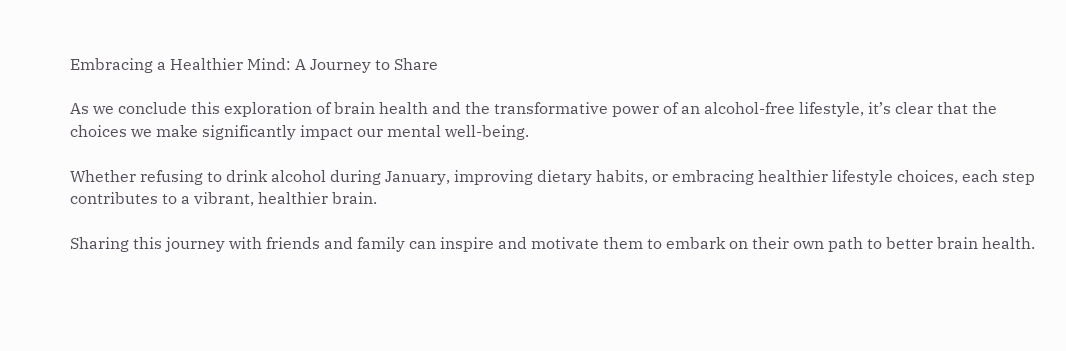Embracing a Healthier Mind: A Journey to Share

As we conclude this exploration of brain health and the transformative power of an alcohol-free lifestyle, it’s clear that the choices we make significantly impact our mental well-being.

Whether refusing to drink alcohol during January, improving dietary habits, or embracing healthier lifestyle choices, each step contributes to a vibrant, healthier brain.

Sharing this journey with friends and family can inspire and motivate them to embark on their own path to better brain health.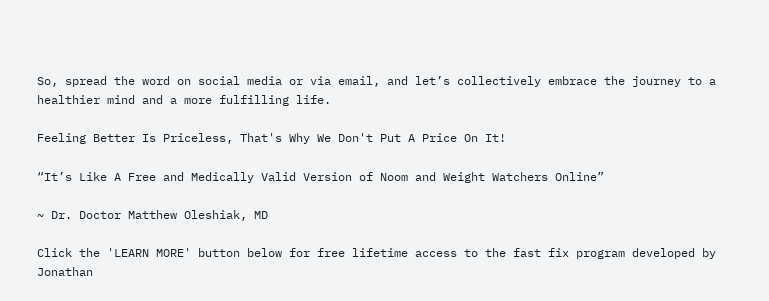So, spread the word on social media or via email, and let’s collectively embrace the journey to a healthier mind and a more fulfilling life.

Feeling Better Is Priceless, That's Why We Don't Put A Price On It!

“It’s Like A Free and Medically Valid Version of Noom and Weight Watchers Online”

~ Dr. Doctor Matthew Oleshiak, MD

Click the 'LEARN MORE' button below for free lifetime access to the fast fix program developed by Jonathan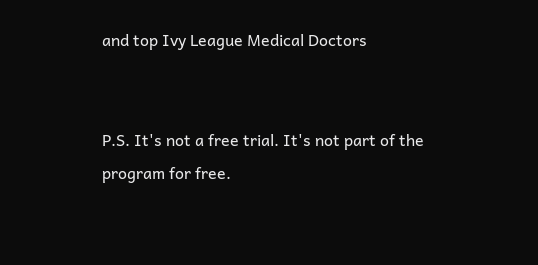and top Ivy League Medical Doctors


P.S. It's not a free trial. It's not part of the program for free.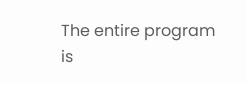The entire program is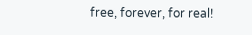free, forever, for real!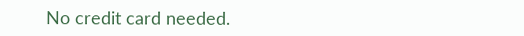No credit card needed.